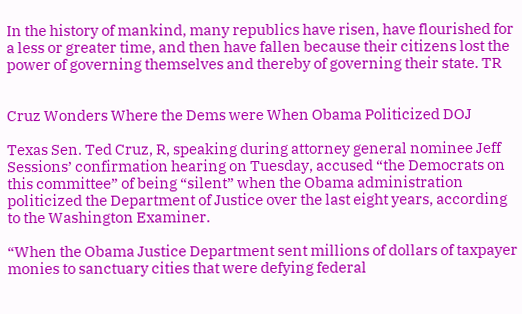In the history of mankind, many republics have risen, have flourished for a less or greater time, and then have fallen because their citizens lost the power of governing themselves and thereby of governing their state. TR


Cruz Wonders Where the Dems were When Obama Politicized DOJ

Texas Sen. Ted Cruz, R, speaking during attorney general nominee Jeff Sessions’ confirmation hearing on Tuesday, accused “the Democrats on this committee” of being “silent” when the Obama administration politicized the Department of Justice over the last eight years, according to the Washington Examiner.

“When the Obama Justice Department sent millions of dollars of taxpayer monies to sanctuary cities that were defying federal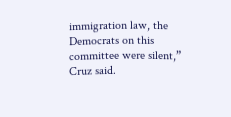immigration law, the Democrats on this committee were silent,” Cruz said.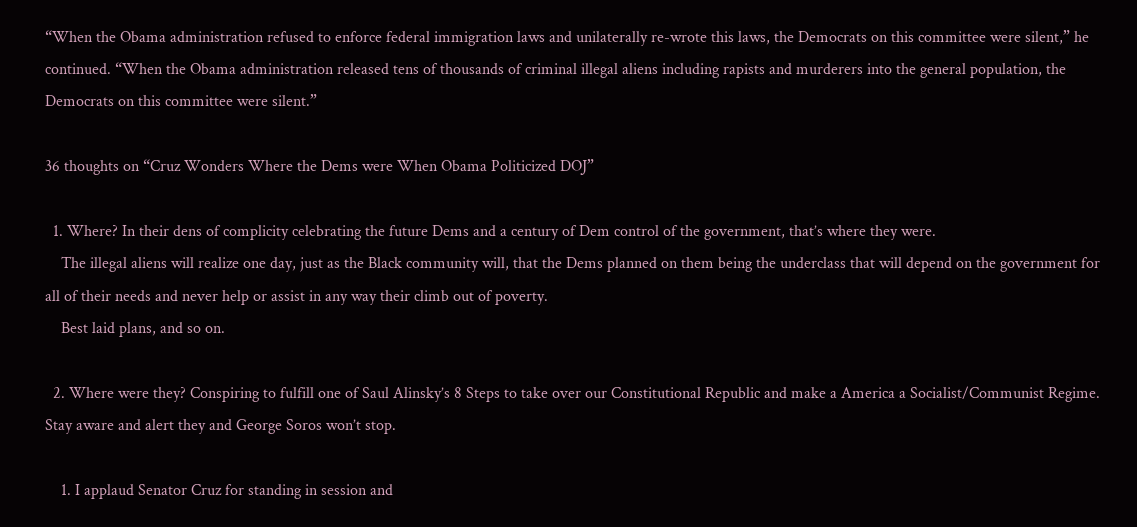“When the Obama administration refused to enforce federal immigration laws and unilaterally re-wrote this laws, the Democrats on this committee were silent,” he continued. “When the Obama administration released tens of thousands of criminal illegal aliens including rapists and murderers into the general population, the Democrats on this committee were silent.”

36 thoughts on “Cruz Wonders Where the Dems were When Obama Politicized DOJ”

  1. Where? In their dens of complicity celebrating the future Dems and a century of Dem control of the government, that’s where they were.
    The illegal aliens will realize one day, just as the Black community will, that the Dems planned on them being the underclass that will depend on the government for all of their needs and never help or assist in any way their climb out of poverty.
    Best laid plans, and so on.

  2. Where were they? Conspiring to fulfill one of Saul Alinsky’s 8 Steps to take over our Constitutional Republic and make a America a Socialist/Communist Regime. Stay aware and alert they and George Soros won’t stop.

    1. I applaud Senator Cruz for standing in session and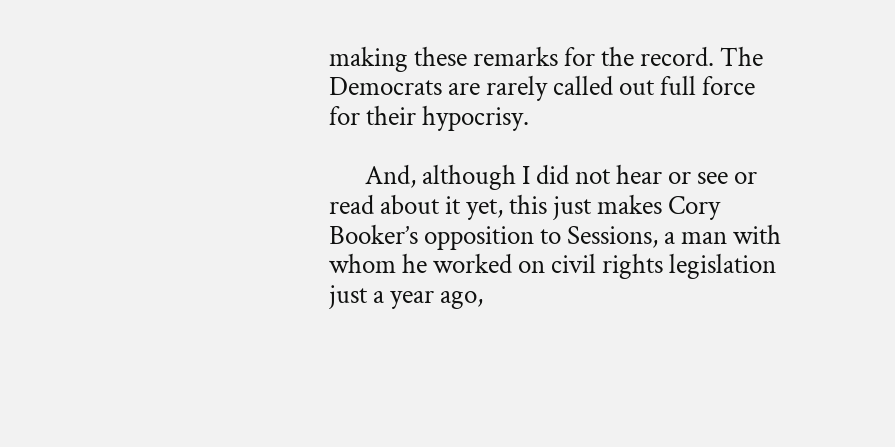making these remarks for the record. The Democrats are rarely called out full force for their hypocrisy.

      And, although I did not hear or see or read about it yet, this just makes Cory Booker’s opposition to Sessions, a man with whom he worked on civil rights legislation just a year ago,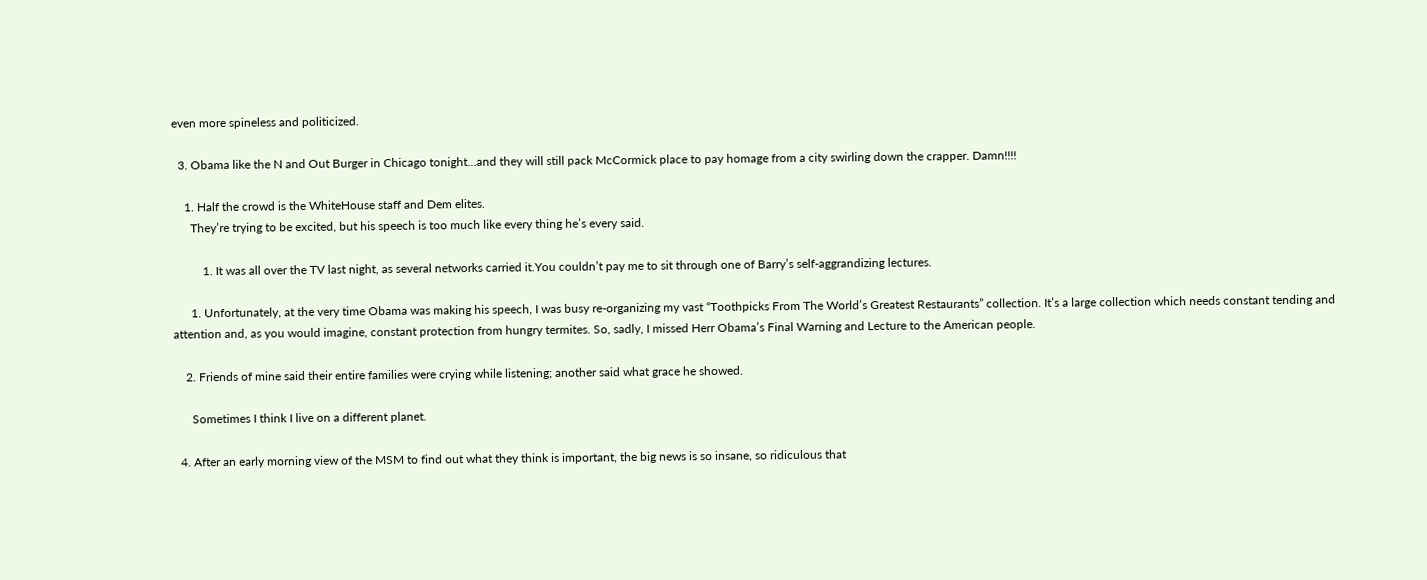even more spineless and politicized.

  3. Obama like the N and Out Burger in Chicago tonight…and they will still pack McCormick place to pay homage from a city swirling down the crapper. Damn!!!!

    1. Half the crowd is the WhiteHouse staff and Dem elites.
      They’re trying to be excited, but his speech is too much like every thing he’s every said.

          1. It was all over the TV last night, as several networks carried it.You couldn’t pay me to sit through one of Barry’s self-aggrandizing lectures.

      1. Unfortunately, at the very time Obama was making his speech, I was busy re-organizing my vast “Toothpicks From The World’s Greatest Restaurants” collection. It’s a large collection which needs constant tending and attention and, as you would imagine, constant protection from hungry termites. So, sadly, I missed Herr Obama’s Final Warning and Lecture to the American people.

    2. Friends of mine said their entire families were crying while listening; another said what grace he showed.

      Sometimes I think I live on a different planet.

  4. After an early morning view of the MSM to find out what they think is important, the big news is so insane, so ridiculous that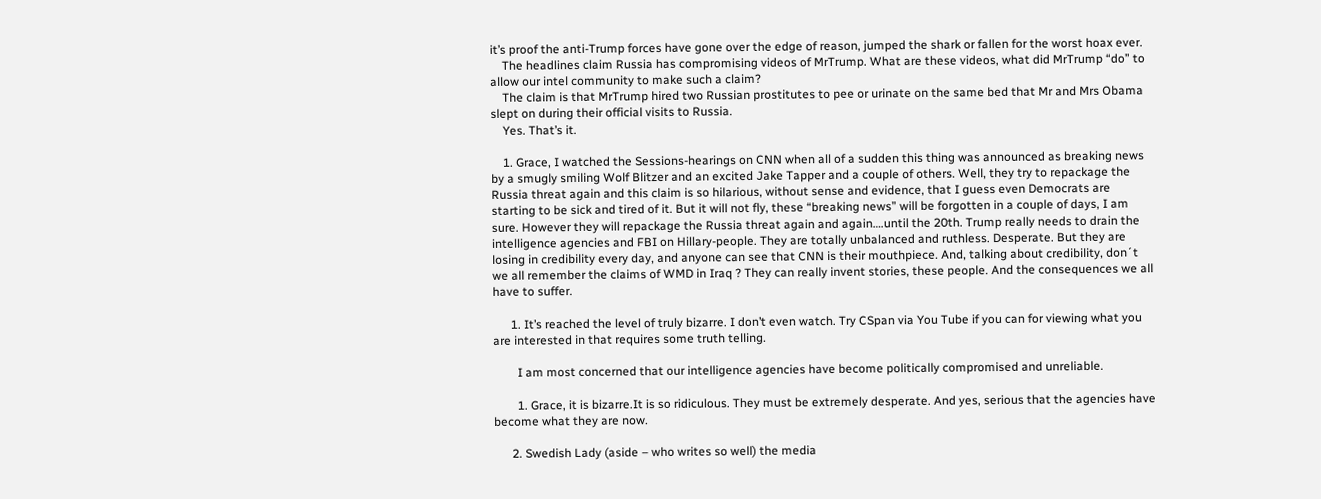it’s proof the anti-Trump forces have gone over the edge of reason, jumped the shark or fallen for the worst hoax ever.
    The headlines claim Russia has compromising videos of MrTrump. What are these videos, what did MrTrump “do” to allow our intel community to make such a claim?
    The claim is that MrTrump hired two Russian prostitutes to pee or urinate on the same bed that Mr and Mrs Obama slept on during their official visits to Russia.
    Yes. That’s it.

    1. Grace, I watched the Sessions-hearings on CNN when all of a sudden this thing was announced as breaking news by a smugly smiling Wolf Blitzer and an excited Jake Tapper and a couple of others. Well, they try to repackage the Russia threat again and this claim is so hilarious, without sense and evidence, that I guess even Democrats are starting to be sick and tired of it. But it will not fly, these “breaking news” will be forgotten in a couple of days, I am sure. However they will repackage the Russia threat again and again….until the 20th. Trump really needs to drain the intelligence agencies and FBI on Hillary-people. They are totally unbalanced and ruthless. Desperate. But they are losing in credibility every day, and anyone can see that CNN is their mouthpiece. And, talking about credibility, don´t we all remember the claims of WMD in Iraq ? They can really invent stories, these people. And the consequences we all have to suffer.

      1. It’s reached the level of truly bizarre. I don’t even watch. Try CSpan via You Tube if you can for viewing what you are interested in that requires some truth telling.

        I am most concerned that our intelligence agencies have become politically compromised and unreliable.

        1. Grace, it is bizarre.It is so ridiculous. They must be extremely desperate. And yes, serious that the agencies have become what they are now.

      2. Swedish Lady (aside – who writes so well) the media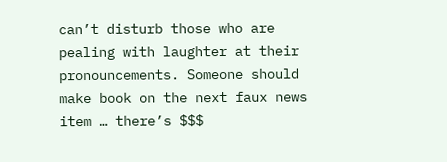can’t disturb those who are pealing with laughter at their pronouncements. Someone should make book on the next faux news item … there’s $$$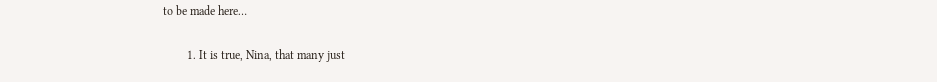to be made here…

        1. It is true, Nina, that many just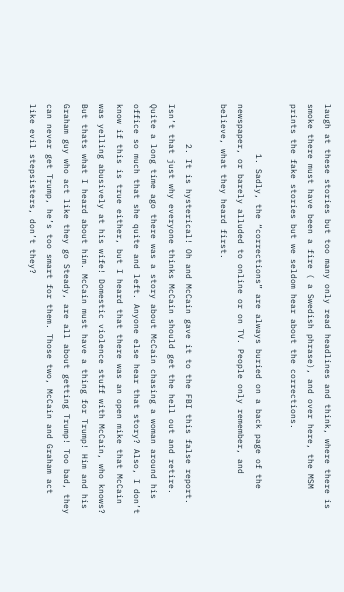laugh at these stories but too many only read headlines and think, where there is smoke there must have been a fire ( a Swedish phrase), and over here, the MSM prints the fake stories but we seldom hear about the corrections.

          1. Sadly, the “corrections” are always buried on a back page of the newspaper, or barely alluded to online or on TV. People only remember, and believe, what they heard first.

        2. It is hysterical! Oh and McCain gave it to the FBI this false report. Isn’t that just why everyone thinks McCain should get the hell out and retire. Quite a long time ago there was a story about McCain chasing a woman around his office so much that she quite and left. Anyone else hear that story? Also, I don’t know if this is true either, but I heard that there was an open mike that McCain was yelling abusively at his wife! Domestic violence stuff with McCain, who knows? But thats what I heard about him. McCain must have a thing for Trump! Him and his Graham guy who act like they go Steady, are all about getting Trump! Too bad, they can never get Trump, he’s too smart for them. Those two, McCain and Graham act like evil stepsisters, don’t they?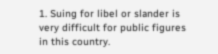1. Suing for libel or slander is very difficult for public figures in this country.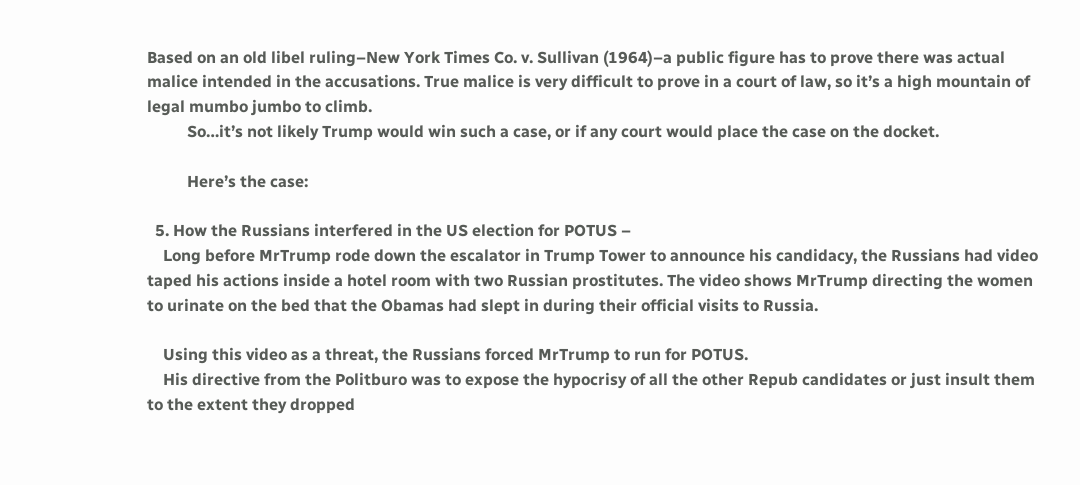Based on an old libel ruling–New York Times Co. v. Sullivan (1964)–a public figure has to prove there was actual malice intended in the accusations. True malice is very difficult to prove in a court of law, so it’s a high mountain of legal mumbo jumbo to climb.
          So…it’s not likely Trump would win such a case, or if any court would place the case on the docket.

          Here’s the case:

  5. How the Russians interfered in the US election for POTUS –
    Long before MrTrump rode down the escalator in Trump Tower to announce his candidacy, the Russians had video taped his actions inside a hotel room with two Russian prostitutes. The video shows MrTrump directing the women to urinate on the bed that the Obamas had slept in during their official visits to Russia.

    Using this video as a threat, the Russians forced MrTrump to run for POTUS.
    His directive from the Politburo was to expose the hypocrisy of all the other Repub candidates or just insult them to the extent they dropped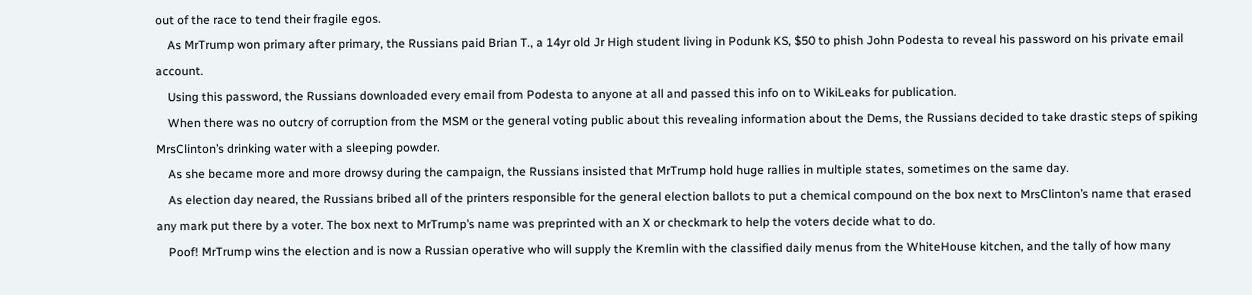out of the race to tend their fragile egos.
    As MrTrump won primary after primary, the Russians paid Brian T., a 14yr old Jr High student living in Podunk KS, $50 to phish John Podesta to reveal his password on his private email account.
    Using this password, the Russians downloaded every email from Podesta to anyone at all and passed this info on to WikiLeaks for publication.
    When there was no outcry of corruption from the MSM or the general voting public about this revealing information about the Dems, the Russians decided to take drastic steps of spiking MrsClinton’s drinking water with a sleeping powder.
    As she became more and more drowsy during the campaign, the Russians insisted that MrTrump hold huge rallies in multiple states, sometimes on the same day.
    As election day neared, the Russians bribed all of the printers responsible for the general election ballots to put a chemical compound on the box next to MrsClinton’s name that erased any mark put there by a voter. The box next to MrTrump’s name was preprinted with an X or checkmark to help the voters decide what to do.
    Poof! MrTrump wins the election and is now a Russian operative who will supply the Kremlin with the classified daily menus from the WhiteHouse kitchen, and the tally of how many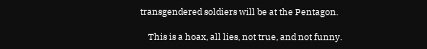transgendered soldiers will be at the Pentagon.

    This is a hoax, all lies, not true, and not funny.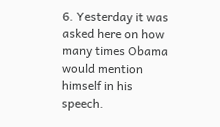6. Yesterday it was asked here on how many times Obama would mention himself in his speech.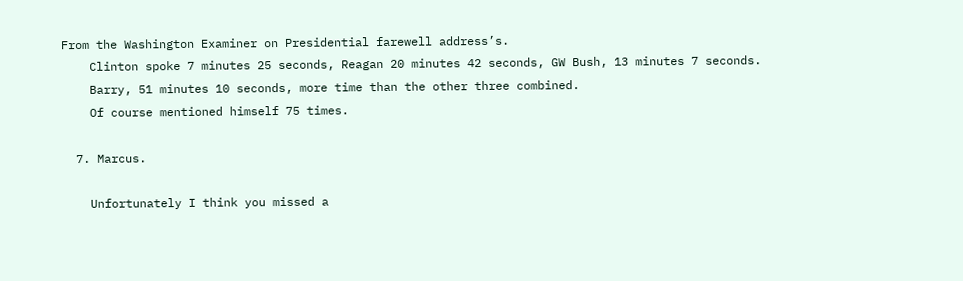From the Washington Examiner on Presidential farewell address’s.
    Clinton spoke 7 minutes 25 seconds, Reagan 20 minutes 42 seconds, GW Bush, 13 minutes 7 seconds.
    Barry, 51 minutes 10 seconds, more time than the other three combined.
    Of course mentioned himself 75 times.

  7. Marcus.

    Unfortunately I think you missed a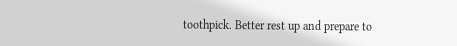toothpick. Better rest up and prepare to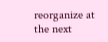reorganize at the next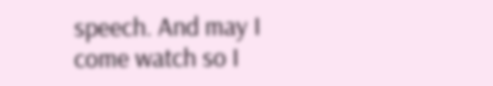speech. And may I come watch so I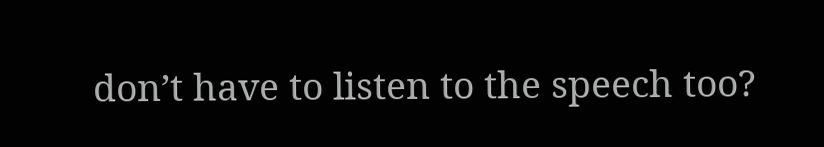don’t have to listen to the speech too?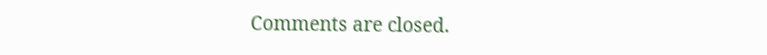Comments are closed.